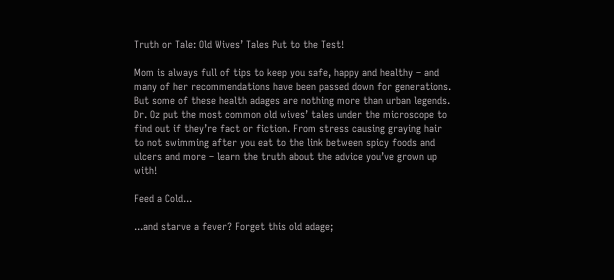Truth or Tale: Old Wives’ Tales Put to the Test!

Mom is always full of tips to keep you safe, happy and healthy – and many of her recommendations have been passed down for generations. But some of these health adages are nothing more than urban legends. Dr. Oz put the most common old wives’ tales under the microscope to find out if they’re fact or fiction. From stress causing graying hair to not swimming after you eat to the link between spicy foods and ulcers and more – learn the truth about the advice you’ve grown up with!

Feed a Cold...

...and starve a fever? Forget this old adage;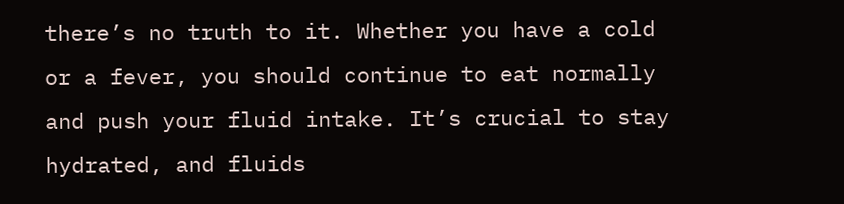there’s no truth to it. Whether you have a cold or a fever, you should continue to eat normally and push your fluid intake. It’s crucial to stay hydrated, and fluids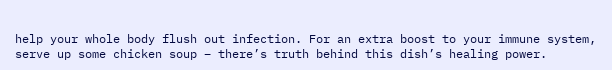help your whole body flush out infection. For an extra boost to your immune system, serve up some chicken soup – there’s truth behind this dish’s healing power.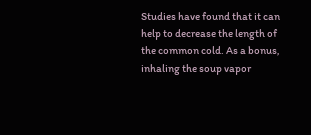Studies have found that it can help to decrease the length of the common cold. As a bonus, inhaling the soup vapor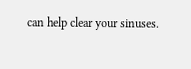can help clear your sinuses.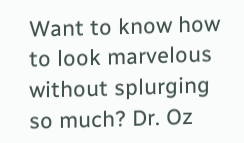Want to know how to look marvelous without splurging so much? Dr. Oz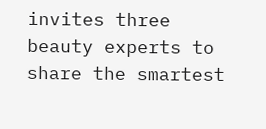invites three beauty experts to share the smartest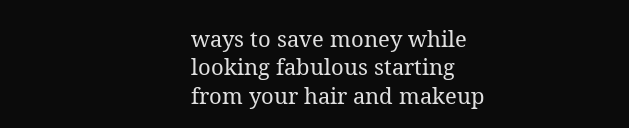ways to save money while looking fabulous starting from your hair and makeup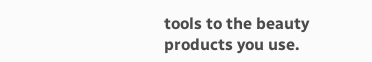tools to the beauty products you use.